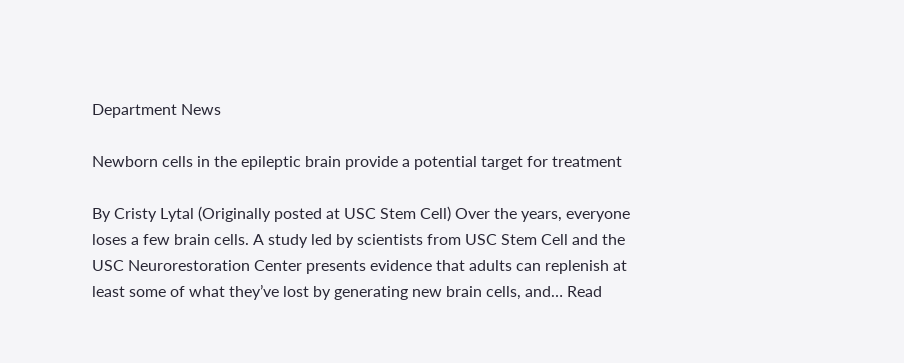Department News

Newborn cells in the epileptic brain provide a potential target for treatment

By Cristy Lytal (Originally posted at USC Stem Cell) Over the years, everyone loses a few brain cells. A study led by scientists from USC Stem Cell and the USC Neurorestoration Center presents evidence that adults can replenish at least some of what they’ve lost by generating new brain cells, and… Read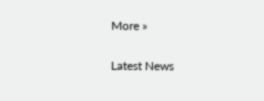More »

Latest News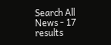Search All News - 17 results